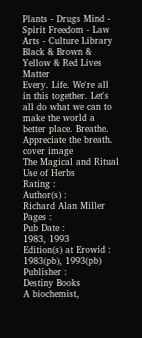Plants - Drugs Mind - Spirit Freedom - Law Arts - Culture Library
Black & Brown & Yellow & Red Lives Matter
Every. Life. We're all in this together. Let's all do what we can to
make the world a better place. Breathe. Appreciate the breath.
cover image
The Magical and Ritual Use of Herbs
Rating :
Author(s) :
Richard Alan Miller
Pages :
Pub Date :
1983, 1993
Edition(s) at Erowid :
1983(pb), 1993(pb)
Publisher :
Destiny Books
A biochemist,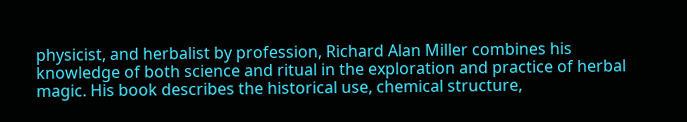physicist, and herbalist by profession, Richard Alan Miller combines his knowledge of both science and ritual in the exploration and practice of herbal magic. His book describes the historical use, chemical structure,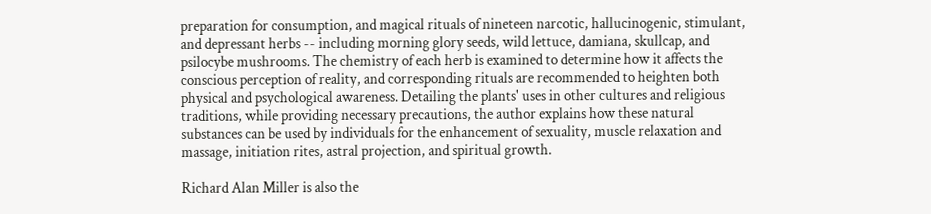preparation for consumption, and magical rituals of nineteen narcotic, hallucinogenic, stimulant, and depressant herbs -- including morning glory seeds, wild lettuce, damiana, skullcap, and psilocybe mushrooms. The chemistry of each herb is examined to determine how it affects the conscious perception of reality, and corresponding rituals are recommended to heighten both physical and psychological awareness. Detailing the plants' uses in other cultures and religious traditions, while providing necessary precautions, the author explains how these natural substances can be used by individuals for the enhancement of sexuality, muscle relaxation and massage, initiation rites, astral projection, and spiritual growth.

Richard Alan Miller is also the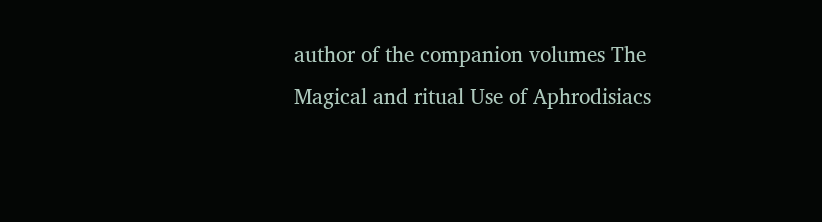author of the companion volumes The Magical and ritual Use of Aphrodisiacs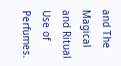and The Magical and Ritual Use of Perfumes.